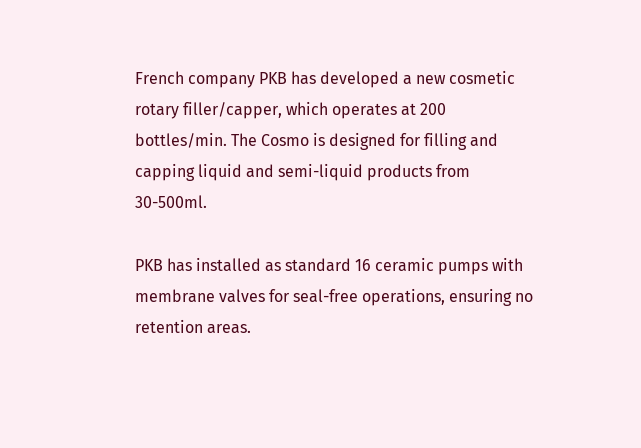French company PKB has developed a new cosmetic rotary filler/capper, which operates at 200 bottles/min. The Cosmo is designed for filling and capping liquid and semi-liquid products from 30-500ml.

PKB has installed as standard 16 ceramic pumps with membrane valves for seal-free operations, ensuring no retention areas.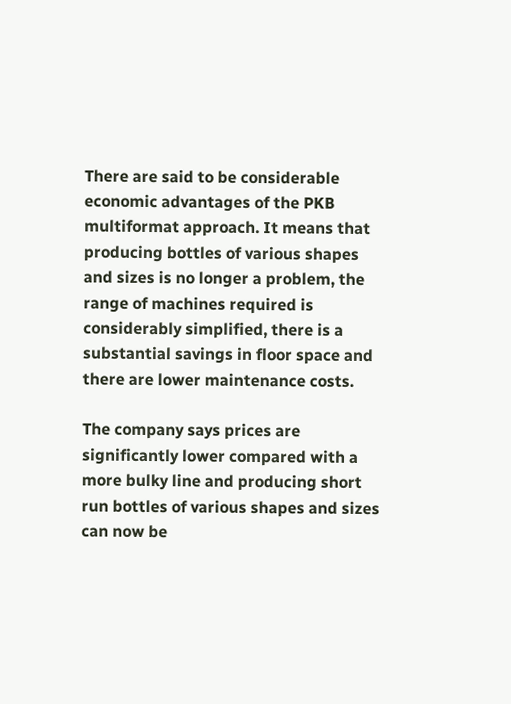There are said to be considerable economic advantages of the PKB multiformat approach. It means that producing bottles of various shapes and sizes is no longer a problem, the range of machines required is considerably simplified, there is a substantial savings in floor space and there are lower maintenance costs.

The company says prices are significantly lower compared with a more bulky line and producing short run bottles of various shapes and sizes can now be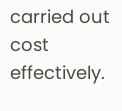carried out cost effectively.